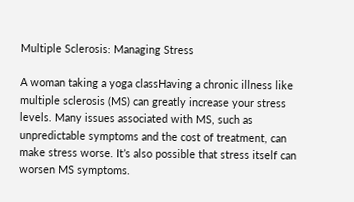Multiple Sclerosis: Managing Stress

A woman taking a yoga classHaving a chronic illness like multiple sclerosis (MS) can greatly increase your stress levels. Many issues associated with MS, such as unpredictable symptoms and the cost of treatment, can make stress worse. It’s also possible that stress itself can worsen MS symptoms.